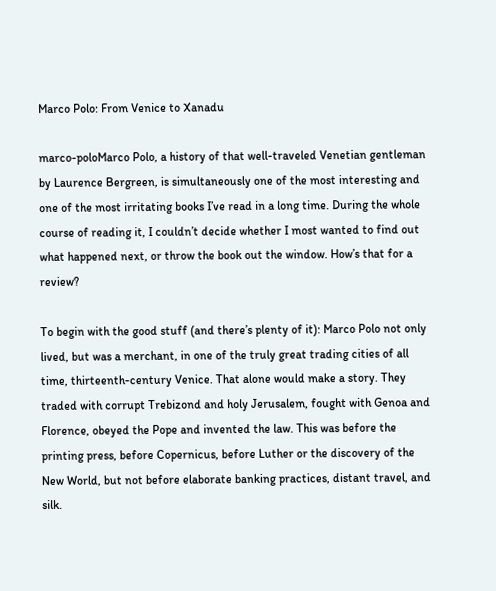Marco Polo: From Venice to Xanadu

marco-poloMarco Polo, a history of that well-traveled Venetian gentleman by Laurence Bergreen, is simultaneously one of the most interesting and one of the most irritating books I’ve read in a long time. During the whole course of reading it, I couldn’t decide whether I most wanted to find out what happened next, or throw the book out the window. How’s that for a review?

To begin with the good stuff (and there’s plenty of it): Marco Polo not only lived, but was a merchant, in one of the truly great trading cities of all time, thirteenth-century Venice. That alone would make a story. They traded with corrupt Trebizond and holy Jerusalem, fought with Genoa and Florence, obeyed the Pope and invented the law. This was before the printing press, before Copernicus, before Luther or the discovery of the New World, but not before elaborate banking practices, distant travel, and silk.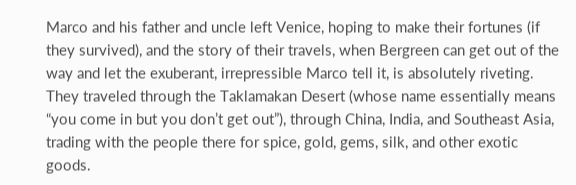Marco and his father and uncle left Venice, hoping to make their fortunes (if they survived), and the story of their travels, when Bergreen can get out of the way and let the exuberant, irrepressible Marco tell it, is absolutely riveting. They traveled through the Taklamakan Desert (whose name essentially means “you come in but you don’t get out”), through China, India, and Southeast Asia, trading with the people there for spice, gold, gems, silk, and other exotic goods.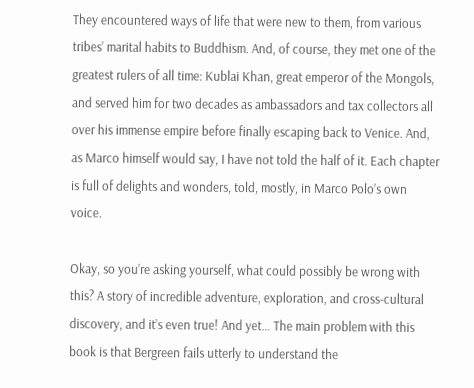They encountered ways of life that were new to them, from various tribes’ marital habits to Buddhism. And, of course, they met one of the greatest rulers of all time: Kublai Khan, great emperor of the Mongols, and served him for two decades as ambassadors and tax collectors all over his immense empire before finally escaping back to Venice. And, as Marco himself would say, I have not told the half of it. Each chapter is full of delights and wonders, told, mostly, in Marco Polo’s own voice.

Okay, so you’re asking yourself, what could possibly be wrong with this? A story of incredible adventure, exploration, and cross-cultural discovery, and it’s even true! And yet… The main problem with this book is that Bergreen fails utterly to understand the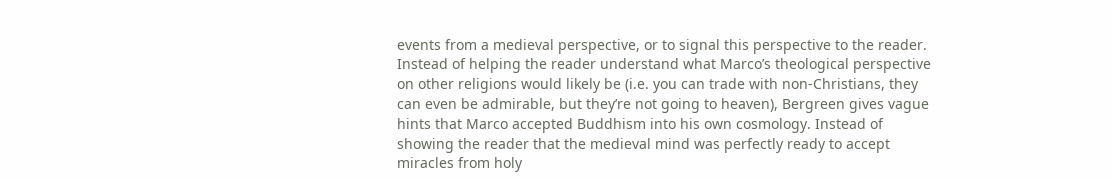events from a medieval perspective, or to signal this perspective to the reader. Instead of helping the reader understand what Marco’s theological perspective on other religions would likely be (i.e. you can trade with non-Christians, they can even be admirable, but they’re not going to heaven), Bergreen gives vague hints that Marco accepted Buddhism into his own cosmology. Instead of showing the reader that the medieval mind was perfectly ready to accept miracles from holy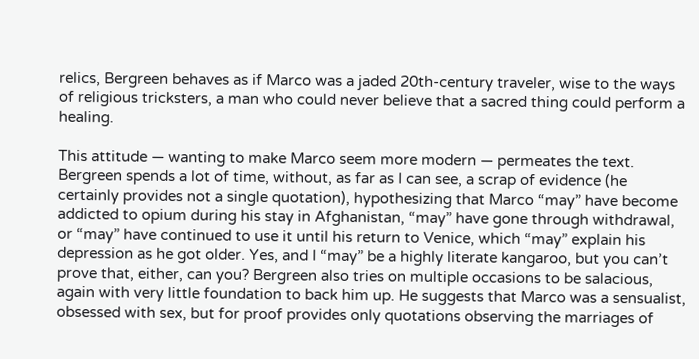relics, Bergreen behaves as if Marco was a jaded 20th-century traveler, wise to the ways of religious tricksters, a man who could never believe that a sacred thing could perform a healing.

This attitude — wanting to make Marco seem more modern — permeates the text. Bergreen spends a lot of time, without, as far as I can see, a scrap of evidence (he certainly provides not a single quotation), hypothesizing that Marco “may” have become addicted to opium during his stay in Afghanistan, “may” have gone through withdrawal, or “may” have continued to use it until his return to Venice, which “may” explain his depression as he got older. Yes, and I “may” be a highly literate kangaroo, but you can’t prove that, either, can you? Bergreen also tries on multiple occasions to be salacious, again with very little foundation to back him up. He suggests that Marco was a sensualist, obsessed with sex, but for proof provides only quotations observing the marriages of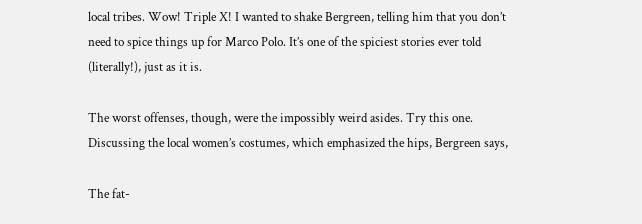local tribes. Wow! Triple X! I wanted to shake Bergreen, telling him that you don’t need to spice things up for Marco Polo. It’s one of the spiciest stories ever told (literally!), just as it is.

The worst offenses, though, were the impossibly weird asides. Try this one. Discussing the local women’s costumes, which emphasized the hips, Bergreen says,

The fat-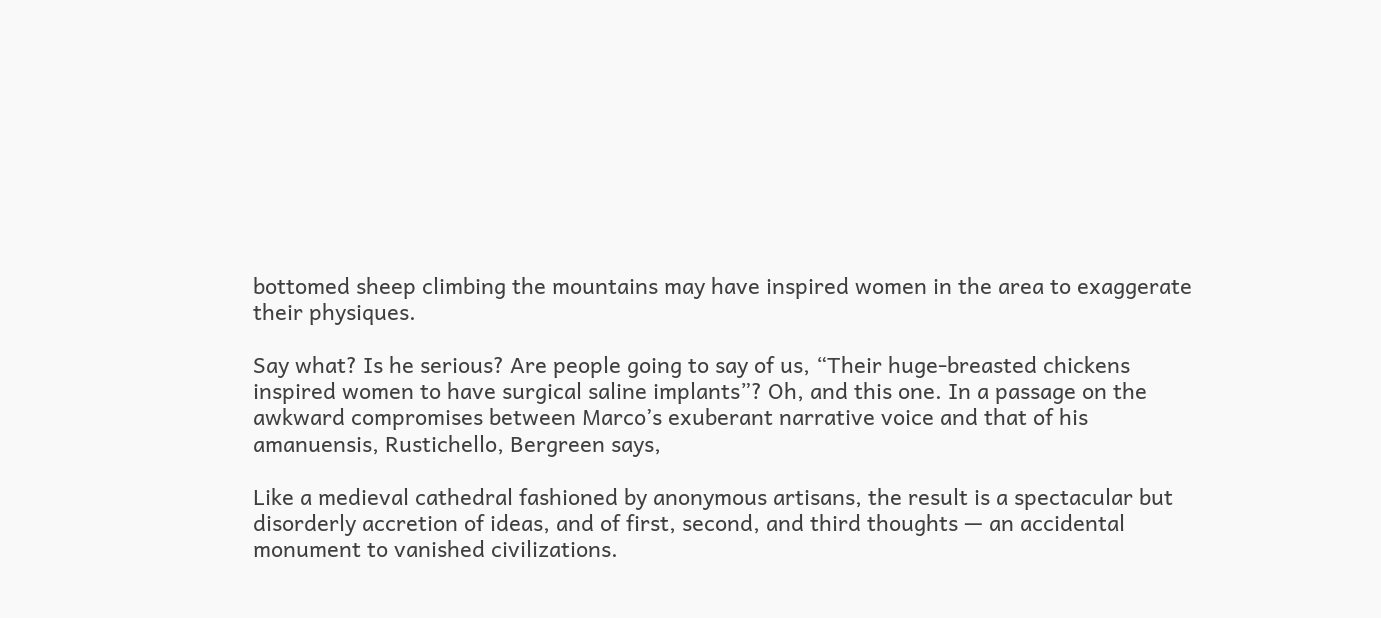bottomed sheep climbing the mountains may have inspired women in the area to exaggerate their physiques.

Say what? Is he serious? Are people going to say of us, “Their huge-breasted chickens inspired women to have surgical saline implants”? Oh, and this one. In a passage on the awkward compromises between Marco’s exuberant narrative voice and that of his amanuensis, Rustichello, Bergreen says,

Like a medieval cathedral fashioned by anonymous artisans, the result is a spectacular but disorderly accretion of ideas, and of first, second, and third thoughts — an accidental monument to vanished civilizations.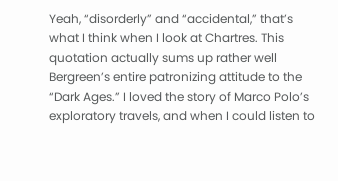Yeah, “disorderly” and “accidental,” that’s what I think when I look at Chartres. This quotation actually sums up rather well Bergreen’s entire patronizing attitude to the “Dark Ages.” I loved the story of Marco Polo’s exploratory travels, and when I could listen to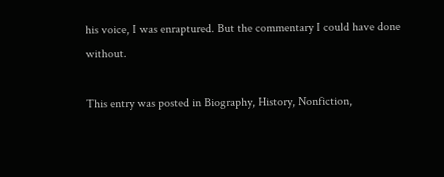his voice, I was enraptured. But the commentary I could have done without.

This entry was posted in Biography, History, Nonfiction,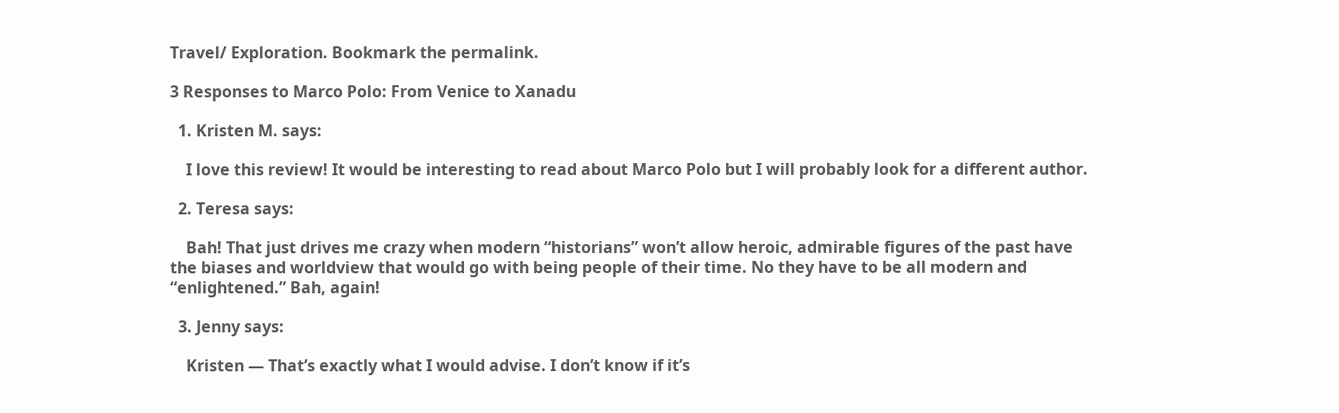Travel/ Exploration. Bookmark the permalink.

3 Responses to Marco Polo: From Venice to Xanadu

  1. Kristen M. says:

    I love this review! It would be interesting to read about Marco Polo but I will probably look for a different author.

  2. Teresa says:

    Bah! That just drives me crazy when modern “historians” won’t allow heroic, admirable figures of the past have the biases and worldview that would go with being people of their time. No they have to be all modern and “enlightened.” Bah, again!

  3. Jenny says:

    Kristen — That’s exactly what I would advise. I don’t know if it’s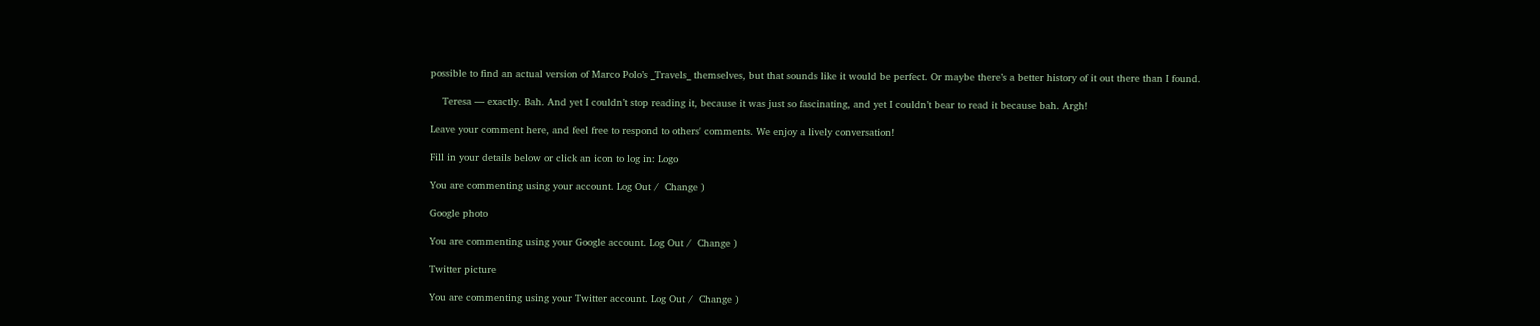possible to find an actual version of Marco Polo’s _Travels_ themselves, but that sounds like it would be perfect. Or maybe there’s a better history of it out there than I found.

    Teresa — exactly. Bah. And yet I couldn’t stop reading it, because it was just so fascinating, and yet I couldn’t bear to read it because bah. Argh!

Leave your comment here, and feel free to respond to others' comments. We enjoy a lively conversation!

Fill in your details below or click an icon to log in: Logo

You are commenting using your account. Log Out /  Change )

Google photo

You are commenting using your Google account. Log Out /  Change )

Twitter picture

You are commenting using your Twitter account. Log Out /  Change )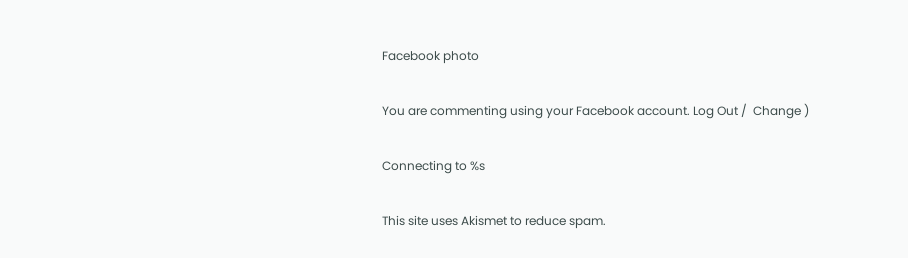Facebook photo

You are commenting using your Facebook account. Log Out /  Change )

Connecting to %s

This site uses Akismet to reduce spam.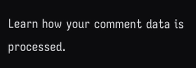Learn how your comment data is processed.